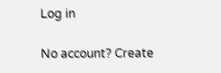Log in

No account? Create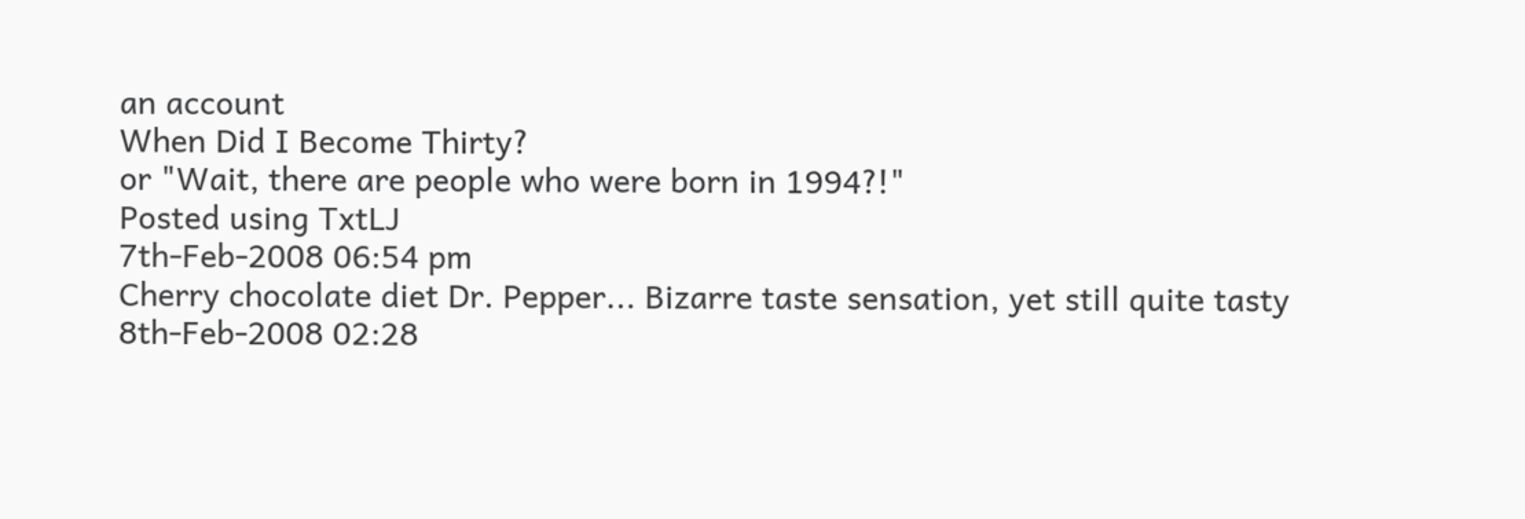an account
When Did I Become Thirty?
or "Wait, there are people who were born in 1994?!"
Posted using TxtLJ
7th-Feb-2008 06:54 pm
Cherry chocolate diet Dr. Pepper... Bizarre taste sensation, yet still quite tasty
8th-Feb-2008 02:28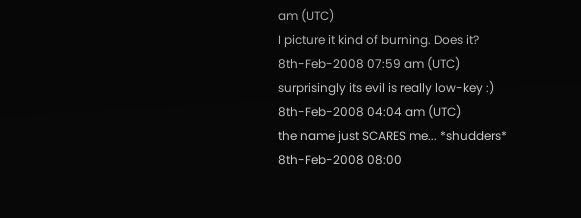am (UTC)
I picture it kind of burning. Does it?
8th-Feb-2008 07:59 am (UTC)
surprisingly its evil is really low-key :)
8th-Feb-2008 04:04 am (UTC)
the name just SCARES me... *shudders*
8th-Feb-2008 08:00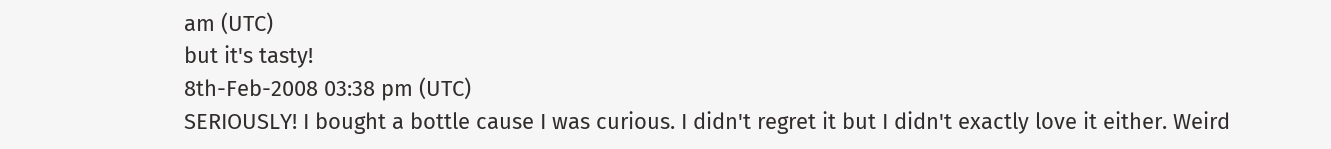am (UTC)
but it's tasty!
8th-Feb-2008 03:38 pm (UTC)
SERIOUSLY! I bought a bottle cause I was curious. I didn't regret it but I didn't exactly love it either. Weird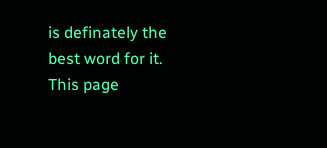is definately the best word for it.
This page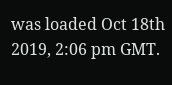was loaded Oct 18th 2019, 2:06 pm GMT.